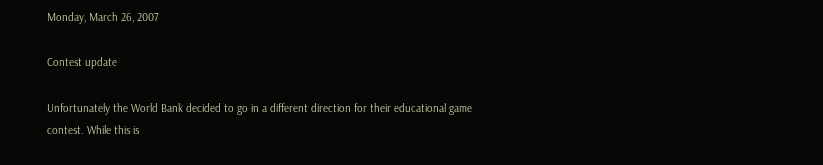Monday, March 26, 2007

Contest update

Unfortunately the World Bank decided to go in a different direction for their educational game contest. While this is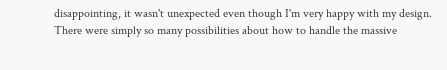disappointing, it wasn't unexpected even though I'm very happy with my design. There were simply so many possibilities about how to handle the massive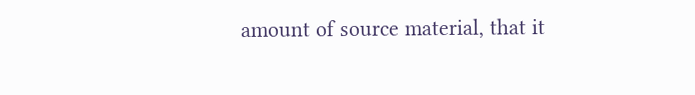amount of source material, that it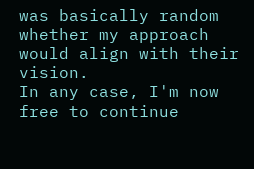was basically random whether my approach would align with their vision.
In any case, I'm now free to continue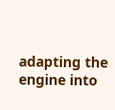adapting the engine into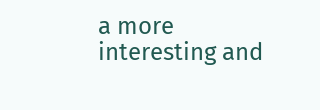a more interesting and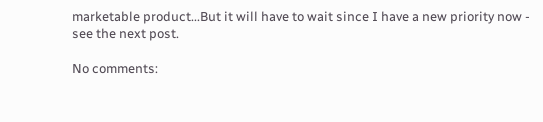marketable product...But it will have to wait since I have a new priority now - see the next post.

No comments: